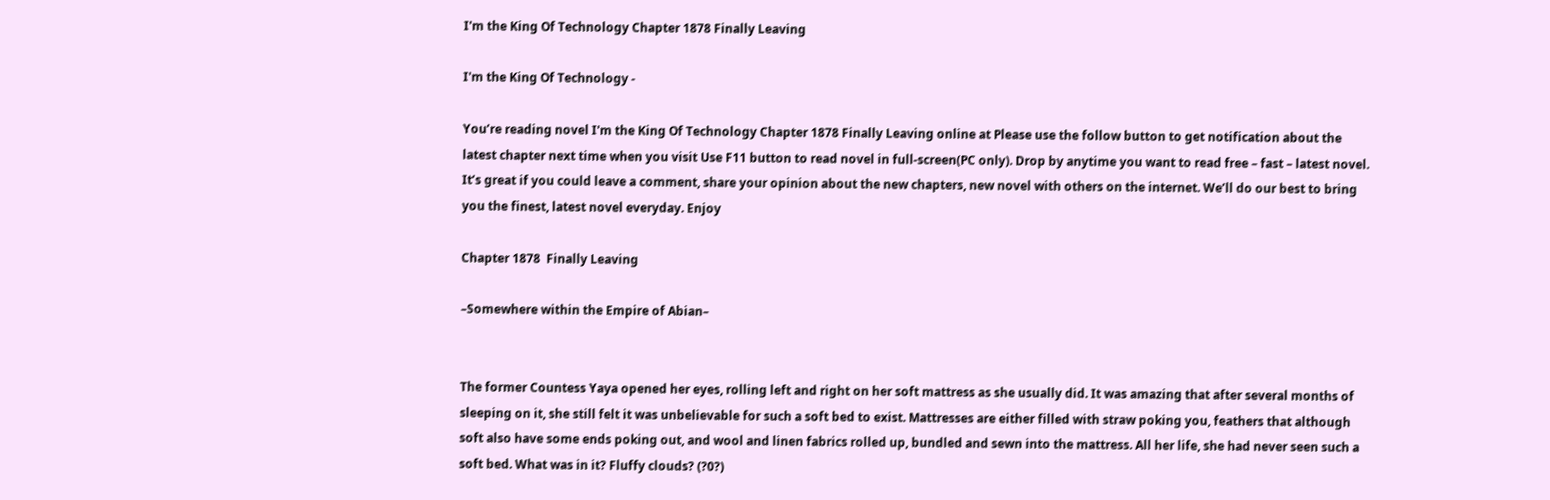I'm the King Of Technology Chapter 1878 Finally Leaving

I'm the King Of Technology -

You’re reading novel I'm the King Of Technology Chapter 1878 Finally Leaving online at Please use the follow button to get notification about the latest chapter next time when you visit Use F11 button to read novel in full-screen(PC only). Drop by anytime you want to read free – fast – latest novel. It’s great if you could leave a comment, share your opinion about the new chapters, new novel with others on the internet. We’ll do our best to bring you the finest, latest novel everyday. Enjoy

Chapter 1878  Finally Leaving

–Somewhere within the Empire of Abian–


The former Countess Yaya opened her eyes, rolling left and right on her soft mattress as she usually did. It was amazing that after several months of sleeping on it, she still felt it was unbelievable for such a soft bed to exist. Mattresses are either filled with straw poking you, feathers that although soft also have some ends poking out, and wool and linen fabrics rolled up, bundled and sewn into the mattress. All her life, she had never seen such a soft bed. What was in it? Fluffy clouds? (?0?)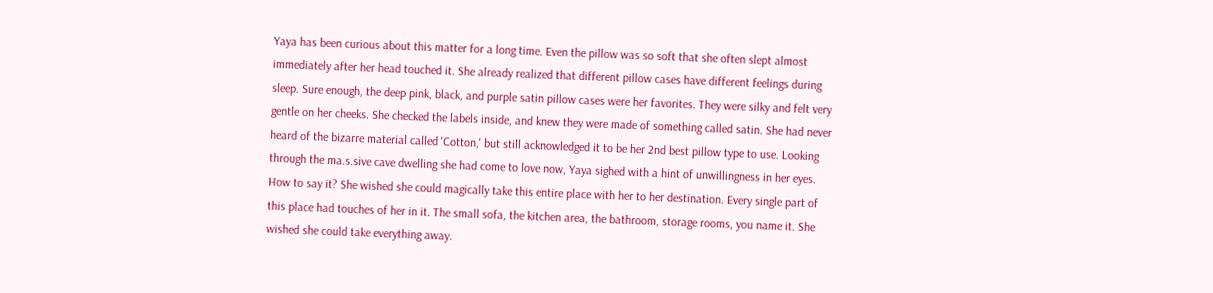Yaya has been curious about this matter for a long time. Even the pillow was so soft that she often slept almost immediately after her head touched it. She already realized that different pillow cases have different feelings during sleep. Sure enough, the deep pink, black, and purple satin pillow cases were her favorites. They were silky and felt very gentle on her cheeks. She checked the labels inside, and knew they were made of something called satin. She had never heard of the bizarre material called 'Cotton,' but still acknowledged it to be her 2nd best pillow type to use. Looking through the ma.s.sive cave dwelling she had come to love now, Yaya sighed with a hint of unwillingness in her eyes. How to say it? She wished she could magically take this entire place with her to her destination. Every single part of this place had touches of her in it. The small sofa, the kitchen area, the bathroom, storage rooms, you name it. She wished she could take everything away.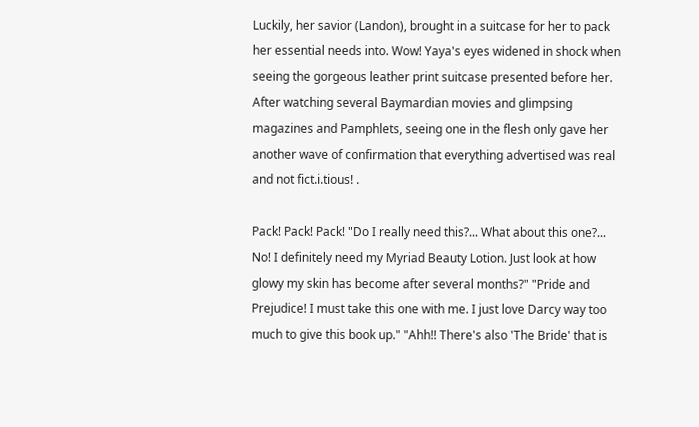Luckily, her savior (Landon), brought in a suitcase for her to pack her essential needs into. Wow! Yaya's eyes widened in shock when seeing the gorgeous leather print suitcase presented before her. After watching several Baymardian movies and glimpsing magazines and Pamphlets, seeing one in the flesh only gave her another wave of confirmation that everything advertised was real and not fict.i.tious! .

Pack! Pack! Pack! "Do I really need this?... What about this one?... No! I definitely need my Myriad Beauty Lotion. Just look at how glowy my skin has become after several months?" "Pride and Prejudice! I must take this one with me. I just love Darcy way too much to give this book up." "Ahh!! There's also 'The Bride' that is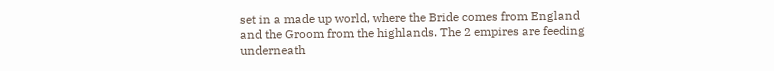set in a made up world, where the Bride comes from England and the Groom from the highlands. The 2 empires are feeding underneath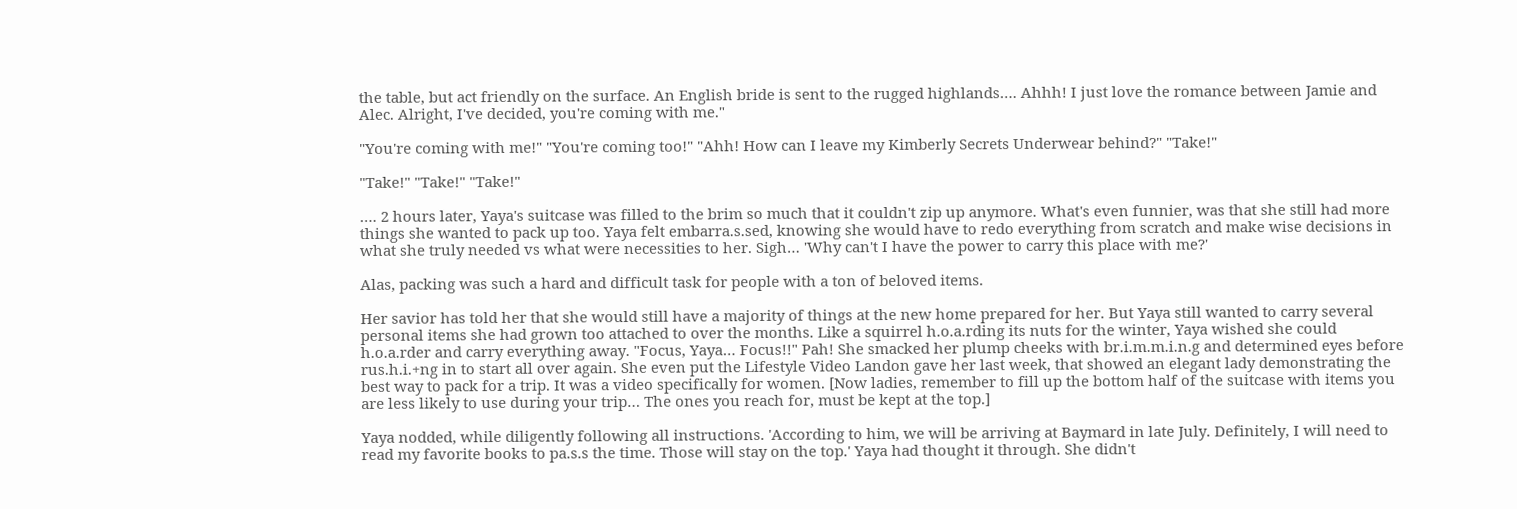the table, but act friendly on the surface. An English bride is sent to the rugged highlands…. Ahhh! I just love the romance between Jamie and Alec. Alright, I've decided, you're coming with me."

"You're coming with me!" "You're coming too!" "Ahh! How can I leave my Kimberly Secrets Underwear behind?" "Take!"

"Take!" "Take!" "Take!"

…. 2 hours later, Yaya's suitcase was filled to the brim so much that it couldn't zip up anymore. What's even funnier, was that she still had more things she wanted to pack up too. Yaya felt embarra.s.sed, knowing she would have to redo everything from scratch and make wise decisions in what she truly needed vs what were necessities to her. Sigh… 'Why can't I have the power to carry this place with me?'

Alas, packing was such a hard and difficult task for people with a ton of beloved items.

Her savior has told her that she would still have a majority of things at the new home prepared for her. But Yaya still wanted to carry several personal items she had grown too attached to over the months. Like a squirrel h.o.a.rding its nuts for the winter, Yaya wished she could h.o.a.rder and carry everything away. "Focus, Yaya… Focus!!" Pah! She smacked her plump cheeks with br.i.m.m.i.n.g and determined eyes before rus.h.i.+ng in to start all over again. She even put the Lifestyle Video Landon gave her last week, that showed an elegant lady demonstrating the best way to pack for a trip. It was a video specifically for women. [Now ladies, remember to fill up the bottom half of the suitcase with items you are less likely to use during your trip… The ones you reach for, must be kept at the top.]

Yaya nodded, while diligently following all instructions. 'According to him, we will be arriving at Baymard in late July. Definitely, I will need to read my favorite books to pa.s.s the time. Those will stay on the top.' Yaya had thought it through. She didn't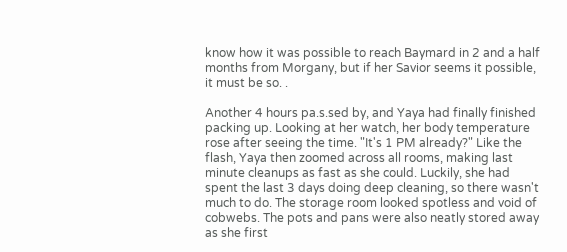know how it was possible to reach Baymard in 2 and a half months from Morgany, but if her Savior seems it possible, it must be so. .

Another 4 hours pa.s.sed by, and Yaya had finally finished packing up. Looking at her watch, her body temperature rose after seeing the time. "It's 1 PM already?" Like the flash, Yaya then zoomed across all rooms, making last minute cleanups as fast as she could. Luckily, she had spent the last 3 days doing deep cleaning, so there wasn't much to do. The storage room looked spotless and void of cobwebs. The pots and pans were also neatly stored away as she first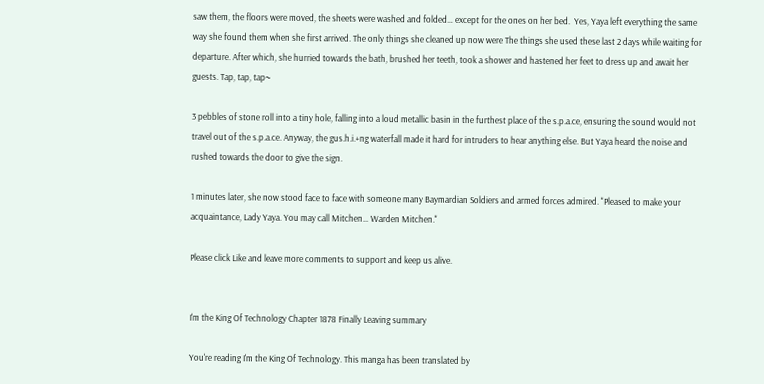saw them, the floors were moved, the sheets were washed and folded… except for the ones on her bed.  Yes, Yaya left everything the same way she found them when she first arrived. The only things she cleaned up now were The things she used these last 2 days while waiting for departure. After which, she hurried towards the bath, brushed her teeth, took a shower and hastened her feet to dress up and await her guests. Tap, tap, tap~

3 pebbles of stone roll into a tiny hole, falling into a loud metallic basin in the furthest place of the s.p.a.ce, ensuring the sound would not travel out of the s.p.a.ce. Anyway, the gus.h.i.+ng waterfall made it hard for intruders to hear anything else. But Yaya heard the noise and rushed towards the door to give the sign.

1 minutes later, she now stood face to face with someone many Baymardian Soldiers and armed forces admired. "Pleased to make your acquaintance, Lady Yaya. You may call Mitchen… Warden Mitchen."

Please click Like and leave more comments to support and keep us alive.


I'm the King Of Technology Chapter 1878 Finally Leaving summary

You're reading I'm the King Of Technology. This manga has been translated by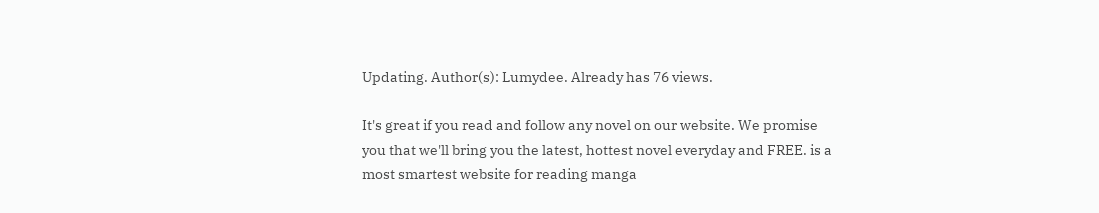Updating. Author(s): Lumydee. Already has 76 views.

It's great if you read and follow any novel on our website. We promise you that we'll bring you the latest, hottest novel everyday and FREE. is a most smartest website for reading manga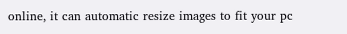online, it can automatic resize images to fit your pc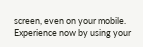screen, even on your mobile. Experience now by using your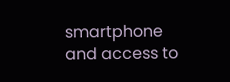smartphone and access to